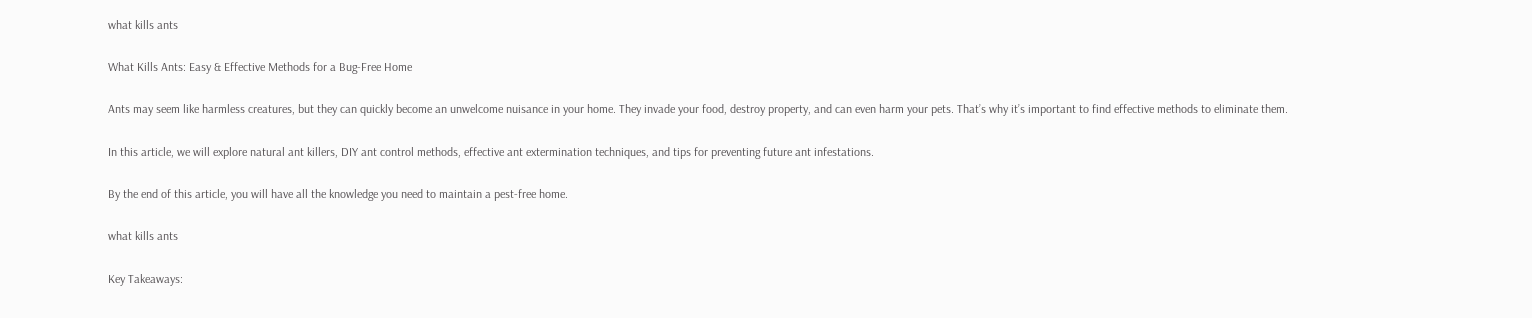what kills ants

What Kills Ants: Easy & Effective Methods for a Bug-Free Home

Ants may seem like harmless creatures, but they can quickly become an unwelcome nuisance in your home. They invade your food, destroy property, and can even harm your pets. That’s why it’s important to find effective methods to eliminate them.

In this article, we will explore natural ant killers, DIY ant control methods, effective ant extermination techniques, and tips for preventing future ant infestations.

By the end of this article, you will have all the knowledge you need to maintain a pest-free home.

what kills ants

Key Takeaways: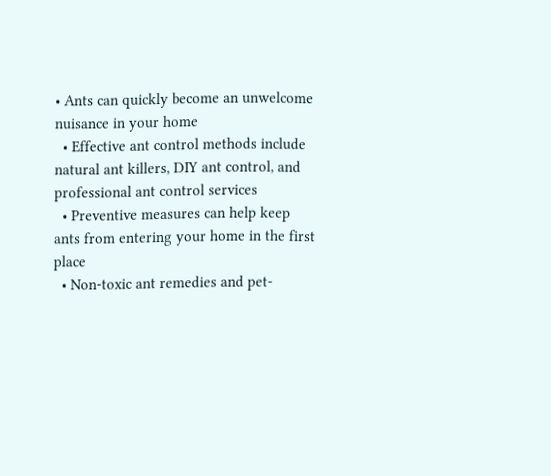• Ants can quickly become an unwelcome nuisance in your home
  • Effective ant control methods include natural ant killers, DIY ant control, and professional ant control services
  • Preventive measures can help keep ants from entering your home in the first place
  • Non-toxic ant remedies and pet-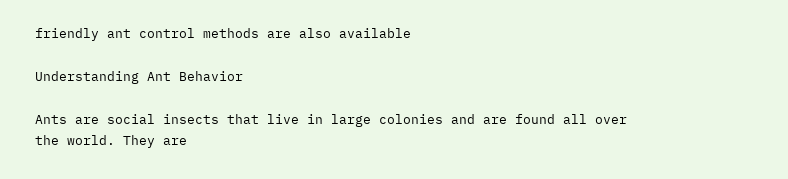friendly ant control methods are also available

Understanding Ant Behavior

Ants are social insects that live in large colonies and are found all over the world. They are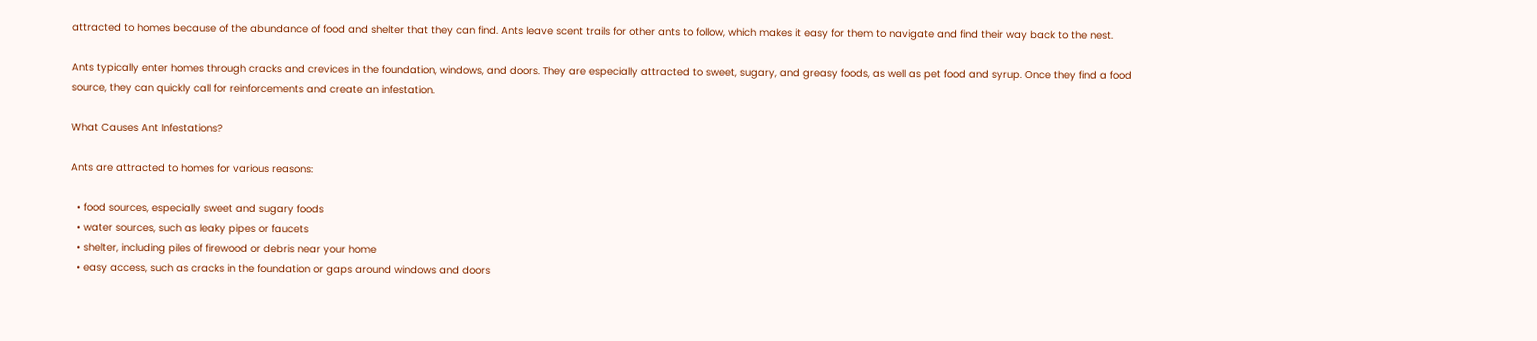attracted to homes because of the abundance of food and shelter that they can find. Ants leave scent trails for other ants to follow, which makes it easy for them to navigate and find their way back to the nest.

Ants typically enter homes through cracks and crevices in the foundation, windows, and doors. They are especially attracted to sweet, sugary, and greasy foods, as well as pet food and syrup. Once they find a food source, they can quickly call for reinforcements and create an infestation.

What Causes Ant Infestations?

Ants are attracted to homes for various reasons:

  • food sources, especially sweet and sugary foods
  • water sources, such as leaky pipes or faucets
  • shelter, including piles of firewood or debris near your home
  • easy access, such as cracks in the foundation or gaps around windows and doors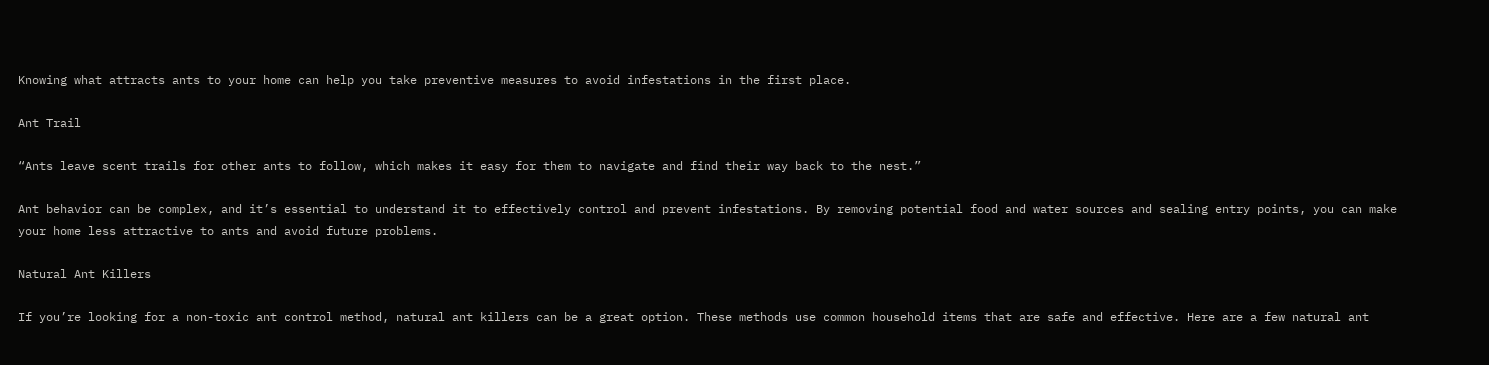Knowing what attracts ants to your home can help you take preventive measures to avoid infestations in the first place.

Ant Trail

“Ants leave scent trails for other ants to follow, which makes it easy for them to navigate and find their way back to the nest.”

Ant behavior can be complex, and it’s essential to understand it to effectively control and prevent infestations. By removing potential food and water sources and sealing entry points, you can make your home less attractive to ants and avoid future problems.

Natural Ant Killers

If you’re looking for a non-toxic ant control method, natural ant killers can be a great option. These methods use common household items that are safe and effective. Here are a few natural ant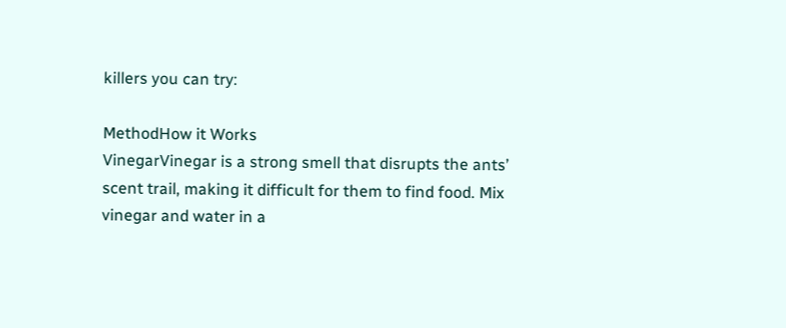killers you can try:

MethodHow it Works
VinegarVinegar is a strong smell that disrupts the ants’ scent trail, making it difficult for them to find food. Mix vinegar and water in a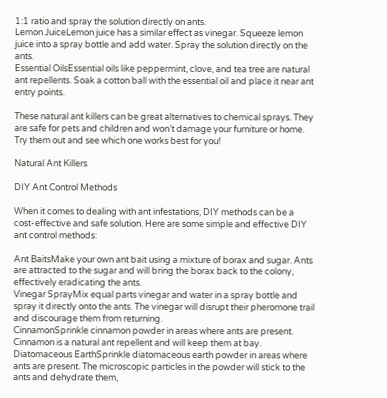1:1 ratio and spray the solution directly on ants.
Lemon JuiceLemon juice has a similar effect as vinegar. Squeeze lemon juice into a spray bottle and add water. Spray the solution directly on the ants.
Essential OilsEssential oils like peppermint, clove, and tea tree are natural ant repellents. Soak a cotton ball with the essential oil and place it near ant entry points.

These natural ant killers can be great alternatives to chemical sprays. They are safe for pets and children and won’t damage your furniture or home. Try them out and see which one works best for you!

Natural Ant Killers

DIY Ant Control Methods

When it comes to dealing with ant infestations, DIY methods can be a cost-effective and safe solution. Here are some simple and effective DIY ant control methods:

Ant BaitsMake your own ant bait using a mixture of borax and sugar. Ants are attracted to the sugar and will bring the borax back to the colony, effectively eradicating the ants.
Vinegar SprayMix equal parts vinegar and water in a spray bottle and spray it directly onto the ants. The vinegar will disrupt their pheromone trail and discourage them from returning.
CinnamonSprinkle cinnamon powder in areas where ants are present. Cinnamon is a natural ant repellent and will keep them at bay.
Diatomaceous EarthSprinkle diatomaceous earth powder in areas where ants are present. The microscopic particles in the powder will stick to the ants and dehydrate them,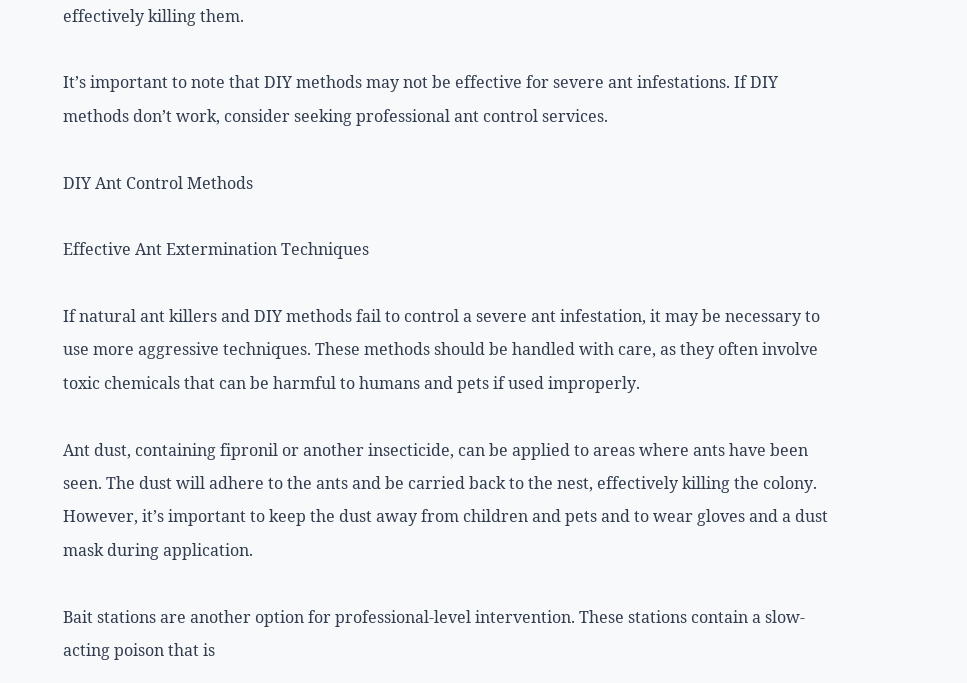effectively killing them.

It’s important to note that DIY methods may not be effective for severe ant infestations. If DIY methods don’t work, consider seeking professional ant control services.

DIY Ant Control Methods

Effective Ant Extermination Techniques

If natural ant killers and DIY methods fail to control a severe ant infestation, it may be necessary to use more aggressive techniques. These methods should be handled with care, as they often involve toxic chemicals that can be harmful to humans and pets if used improperly.

Ant dust, containing fipronil or another insecticide, can be applied to areas where ants have been seen. The dust will adhere to the ants and be carried back to the nest, effectively killing the colony. However, it’s important to keep the dust away from children and pets and to wear gloves and a dust mask during application.

Bait stations are another option for professional-level intervention. These stations contain a slow-acting poison that is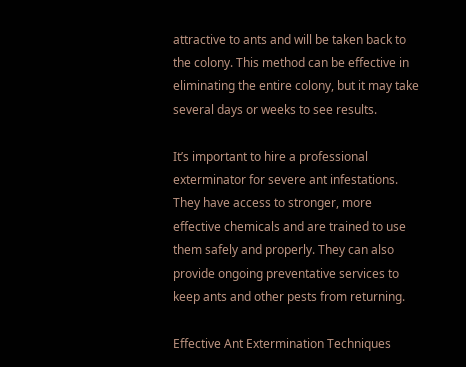attractive to ants and will be taken back to the colony. This method can be effective in eliminating the entire colony, but it may take several days or weeks to see results.

It’s important to hire a professional exterminator for severe ant infestations. They have access to stronger, more effective chemicals and are trained to use them safely and properly. They can also provide ongoing preventative services to keep ants and other pests from returning.

Effective Ant Extermination Techniques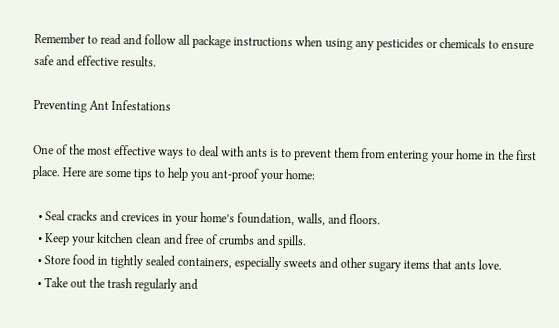Remember to read and follow all package instructions when using any pesticides or chemicals to ensure safe and effective results.

Preventing Ant Infestations

One of the most effective ways to deal with ants is to prevent them from entering your home in the first place. Here are some tips to help you ant-proof your home:

  • Seal cracks and crevices in your home’s foundation, walls, and floors.
  • Keep your kitchen clean and free of crumbs and spills.
  • Store food in tightly sealed containers, especially sweets and other sugary items that ants love.
  • Take out the trash regularly and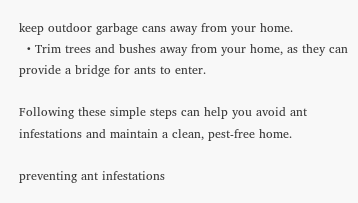keep outdoor garbage cans away from your home.
  • Trim trees and bushes away from your home, as they can provide a bridge for ants to enter.

Following these simple steps can help you avoid ant infestations and maintain a clean, pest-free home.

preventing ant infestations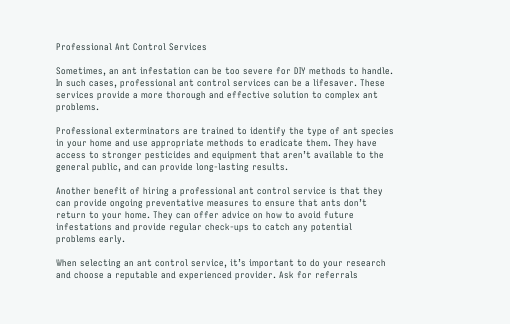Professional Ant Control Services

Sometimes, an ant infestation can be too severe for DIY methods to handle. In such cases, professional ant control services can be a lifesaver. These services provide a more thorough and effective solution to complex ant problems.

Professional exterminators are trained to identify the type of ant species in your home and use appropriate methods to eradicate them. They have access to stronger pesticides and equipment that aren’t available to the general public, and can provide long-lasting results.

Another benefit of hiring a professional ant control service is that they can provide ongoing preventative measures to ensure that ants don’t return to your home. They can offer advice on how to avoid future infestations and provide regular check-ups to catch any potential problems early.

When selecting an ant control service, it’s important to do your research and choose a reputable and experienced provider. Ask for referrals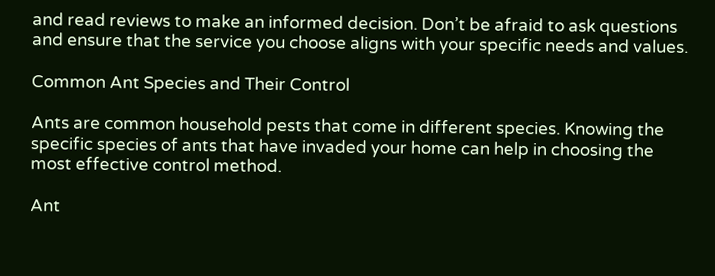and read reviews to make an informed decision. Don’t be afraid to ask questions and ensure that the service you choose aligns with your specific needs and values.

Common Ant Species and Their Control

Ants are common household pests that come in different species. Knowing the specific species of ants that have invaded your home can help in choosing the most effective control method.

Ant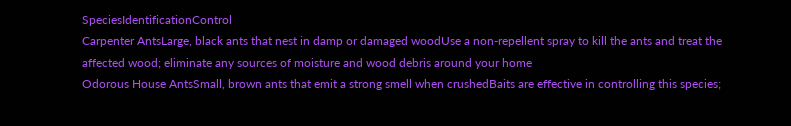SpeciesIdentificationControl
Carpenter AntsLarge, black ants that nest in damp or damaged woodUse a non-repellent spray to kill the ants and treat the affected wood; eliminate any sources of moisture and wood debris around your home
Odorous House AntsSmall, brown ants that emit a strong smell when crushedBaits are effective in controlling this species;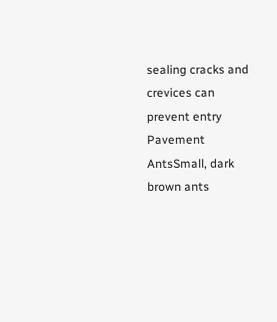sealing cracks and crevices can prevent entry
Pavement AntsSmall, dark brown ants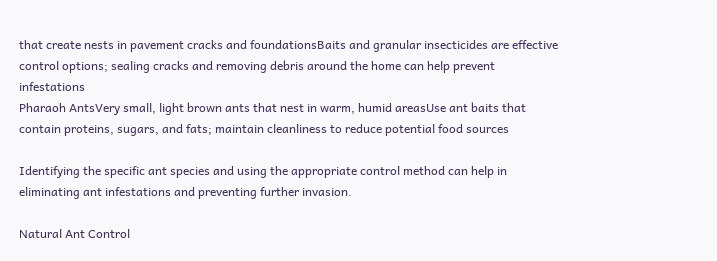that create nests in pavement cracks and foundationsBaits and granular insecticides are effective control options; sealing cracks and removing debris around the home can help prevent infestations
Pharaoh AntsVery small, light brown ants that nest in warm, humid areasUse ant baits that contain proteins, sugars, and fats; maintain cleanliness to reduce potential food sources

Identifying the specific ant species and using the appropriate control method can help in eliminating ant infestations and preventing further invasion.

Natural Ant Control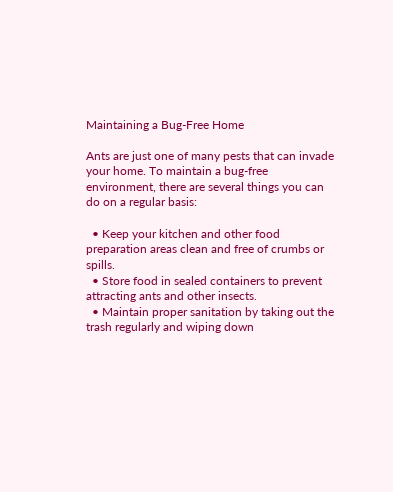Maintaining a Bug-Free Home

Ants are just one of many pests that can invade your home. To maintain a bug-free environment, there are several things you can do on a regular basis:

  • Keep your kitchen and other food preparation areas clean and free of crumbs or spills.
  • Store food in sealed containers to prevent attracting ants and other insects.
  • Maintain proper sanitation by taking out the trash regularly and wiping down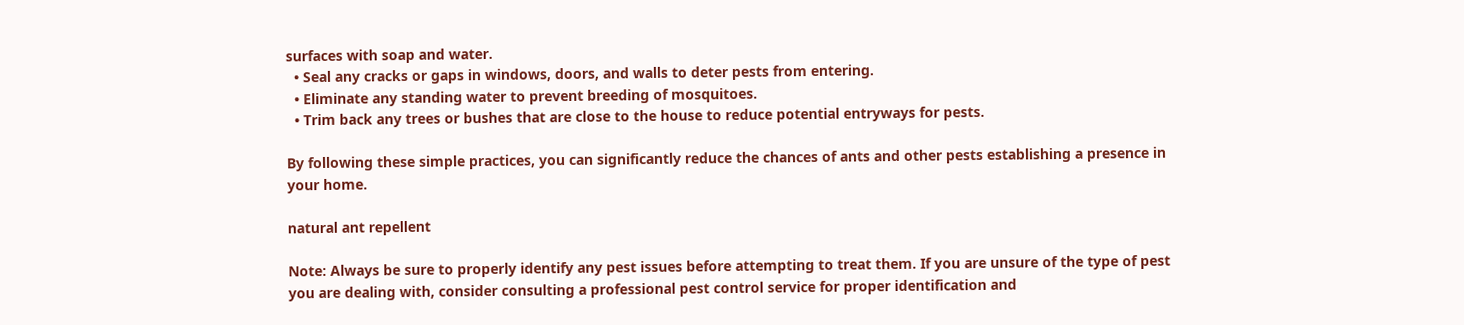surfaces with soap and water.
  • Seal any cracks or gaps in windows, doors, and walls to deter pests from entering.
  • Eliminate any standing water to prevent breeding of mosquitoes.
  • Trim back any trees or bushes that are close to the house to reduce potential entryways for pests.

By following these simple practices, you can significantly reduce the chances of ants and other pests establishing a presence in your home.

natural ant repellent

Note: Always be sure to properly identify any pest issues before attempting to treat them. If you are unsure of the type of pest you are dealing with, consider consulting a professional pest control service for proper identification and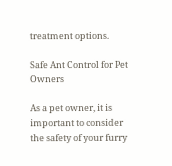treatment options.

Safe Ant Control for Pet Owners

As a pet owner, it is important to consider the safety of your furry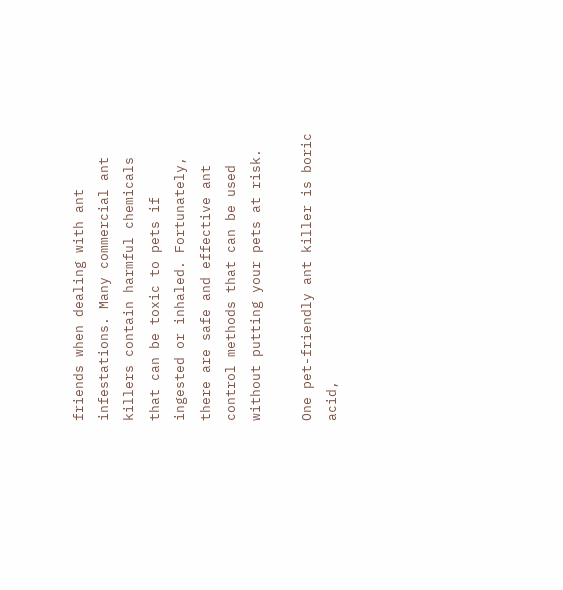friends when dealing with ant infestations. Many commercial ant killers contain harmful chemicals that can be toxic to pets if ingested or inhaled. Fortunately, there are safe and effective ant control methods that can be used without putting your pets at risk.

One pet-friendly ant killer is boric acid,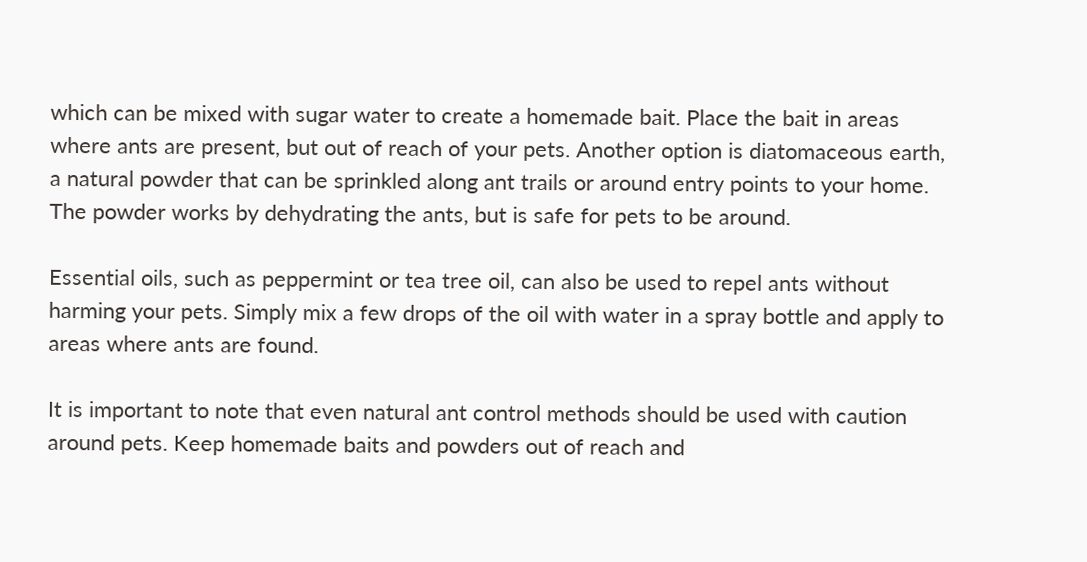which can be mixed with sugar water to create a homemade bait. Place the bait in areas where ants are present, but out of reach of your pets. Another option is diatomaceous earth, a natural powder that can be sprinkled along ant trails or around entry points to your home. The powder works by dehydrating the ants, but is safe for pets to be around.

Essential oils, such as peppermint or tea tree oil, can also be used to repel ants without harming your pets. Simply mix a few drops of the oil with water in a spray bottle and apply to areas where ants are found.

It is important to note that even natural ant control methods should be used with caution around pets. Keep homemade baits and powders out of reach and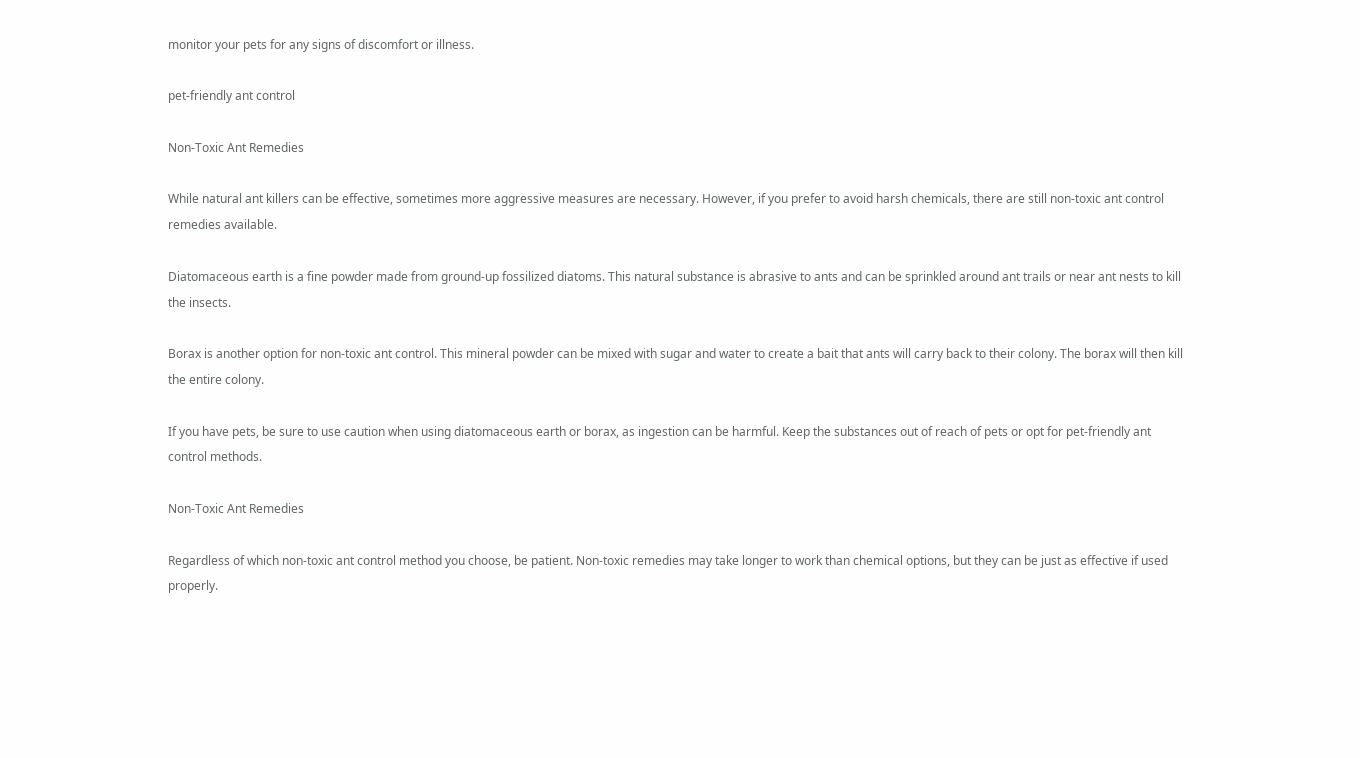monitor your pets for any signs of discomfort or illness.

pet-friendly ant control

Non-Toxic Ant Remedies

While natural ant killers can be effective, sometimes more aggressive measures are necessary. However, if you prefer to avoid harsh chemicals, there are still non-toxic ant control remedies available.

Diatomaceous earth is a fine powder made from ground-up fossilized diatoms. This natural substance is abrasive to ants and can be sprinkled around ant trails or near ant nests to kill the insects.

Borax is another option for non-toxic ant control. This mineral powder can be mixed with sugar and water to create a bait that ants will carry back to their colony. The borax will then kill the entire colony.

If you have pets, be sure to use caution when using diatomaceous earth or borax, as ingestion can be harmful. Keep the substances out of reach of pets or opt for pet-friendly ant control methods.

Non-Toxic Ant Remedies

Regardless of which non-toxic ant control method you choose, be patient. Non-toxic remedies may take longer to work than chemical options, but they can be just as effective if used properly.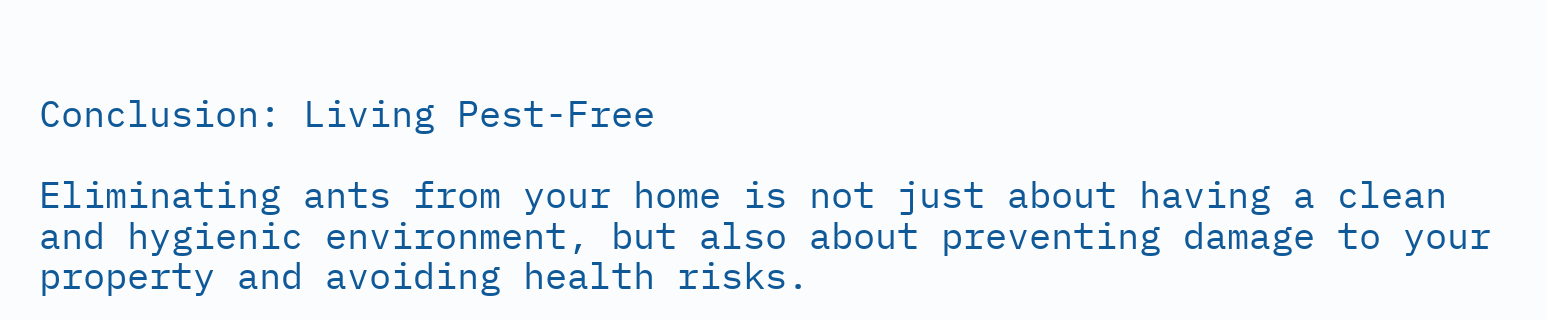Conclusion: Living Pest-Free

Eliminating ants from your home is not just about having a clean and hygienic environment, but also about preventing damage to your property and avoiding health risks.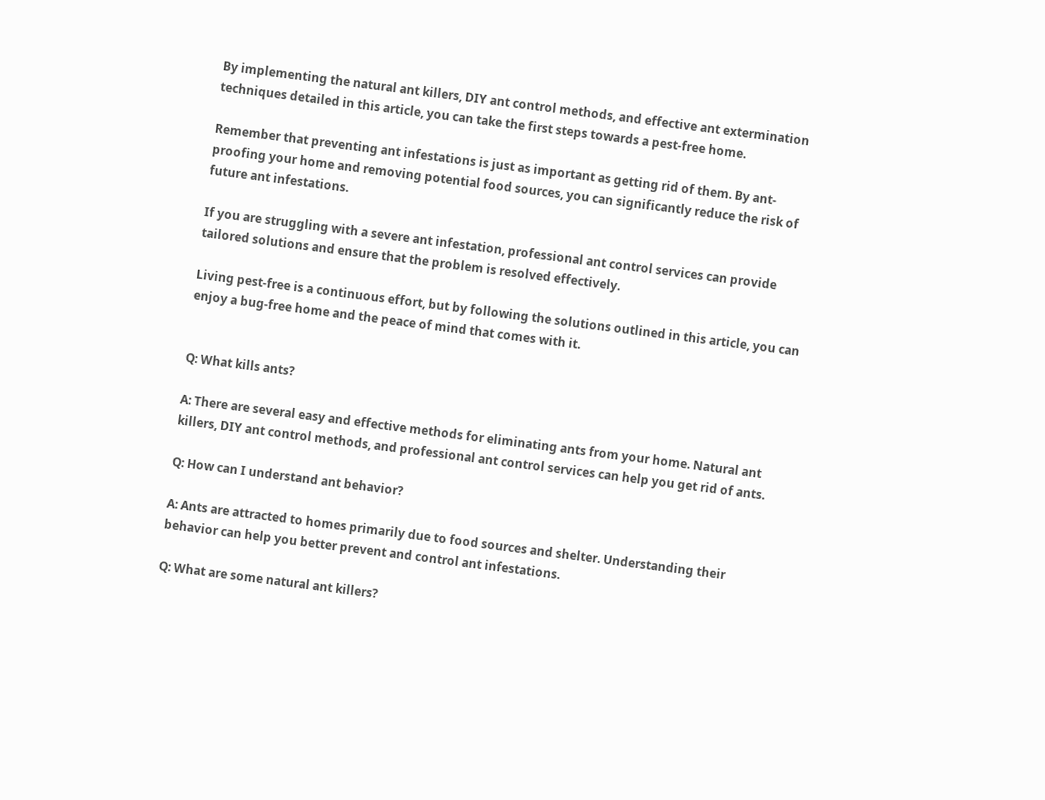By implementing the natural ant killers, DIY ant control methods, and effective ant extermination techniques detailed in this article, you can take the first steps towards a pest-free home.

Remember that preventing ant infestations is just as important as getting rid of them. By ant-proofing your home and removing potential food sources, you can significantly reduce the risk of future ant infestations.

If you are struggling with a severe ant infestation, professional ant control services can provide tailored solutions and ensure that the problem is resolved effectively.

Living pest-free is a continuous effort, but by following the solutions outlined in this article, you can enjoy a bug-free home and the peace of mind that comes with it.


Q: What kills ants?

A: There are several easy and effective methods for eliminating ants from your home. Natural ant killers, DIY ant control methods, and professional ant control services can help you get rid of ants.

Q: How can I understand ant behavior?

A: Ants are attracted to homes primarily due to food sources and shelter. Understanding their behavior can help you better prevent and control ant infestations.

Q: What are some natural ant killers?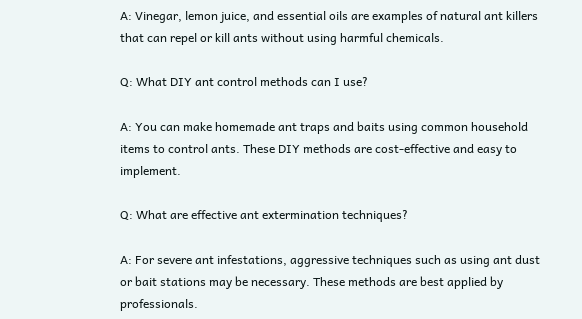A: Vinegar, lemon juice, and essential oils are examples of natural ant killers that can repel or kill ants without using harmful chemicals.

Q: What DIY ant control methods can I use?

A: You can make homemade ant traps and baits using common household items to control ants. These DIY methods are cost-effective and easy to implement.

Q: What are effective ant extermination techniques?

A: For severe ant infestations, aggressive techniques such as using ant dust or bait stations may be necessary. These methods are best applied by professionals.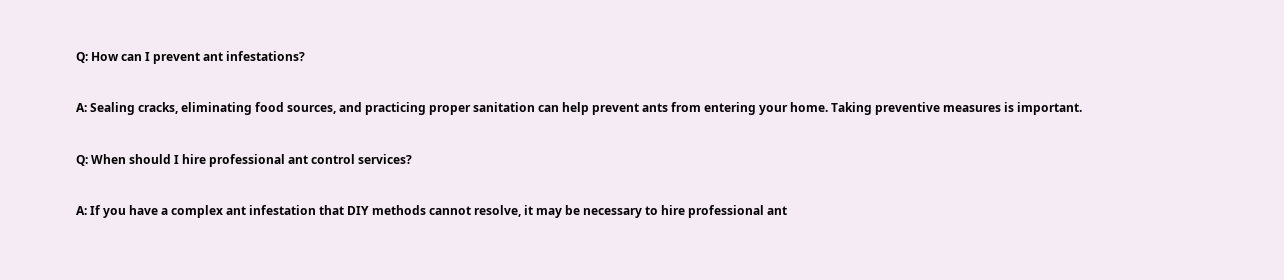Q: How can I prevent ant infestations?

A: Sealing cracks, eliminating food sources, and practicing proper sanitation can help prevent ants from entering your home. Taking preventive measures is important.

Q: When should I hire professional ant control services?

A: If you have a complex ant infestation that DIY methods cannot resolve, it may be necessary to hire professional ant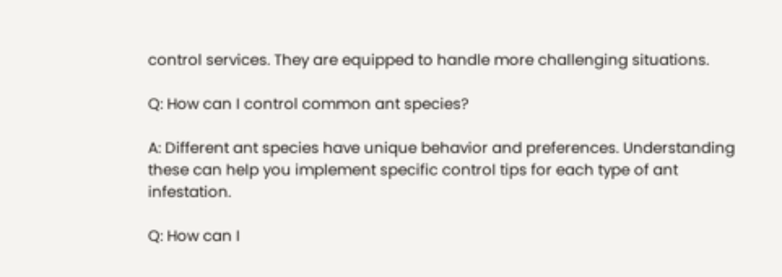control services. They are equipped to handle more challenging situations.

Q: How can I control common ant species?

A: Different ant species have unique behavior and preferences. Understanding these can help you implement specific control tips for each type of ant infestation.

Q: How can I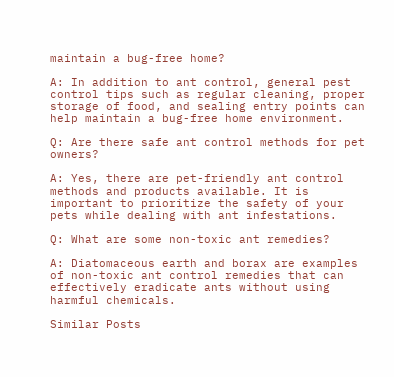maintain a bug-free home?

A: In addition to ant control, general pest control tips such as regular cleaning, proper storage of food, and sealing entry points can help maintain a bug-free home environment.

Q: Are there safe ant control methods for pet owners?

A: Yes, there are pet-friendly ant control methods and products available. It is important to prioritize the safety of your pets while dealing with ant infestations.

Q: What are some non-toxic ant remedies?

A: Diatomaceous earth and borax are examples of non-toxic ant control remedies that can effectively eradicate ants without using harmful chemicals.

Similar Posts